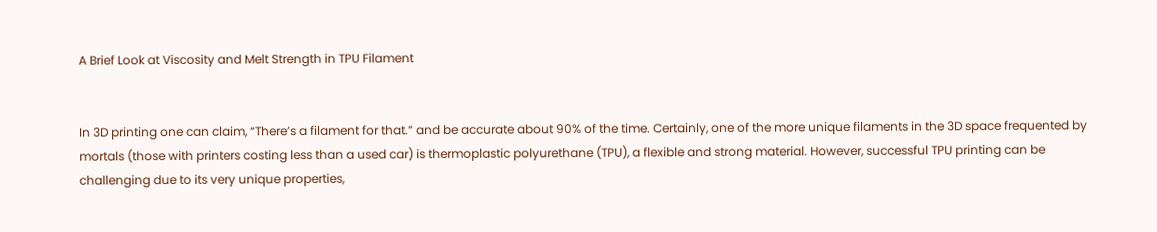A Brief Look at Viscosity and Melt Strength in TPU Filament


In 3D printing one can claim, “There’s a filament for that.” and be accurate about 90% of the time. Certainly, one of the more unique filaments in the 3D space frequented by mortals (those with printers costing less than a used car) is thermoplastic polyurethane (TPU), a flexible and strong material. However, successful TPU printing can be challenging due to its very unique properties,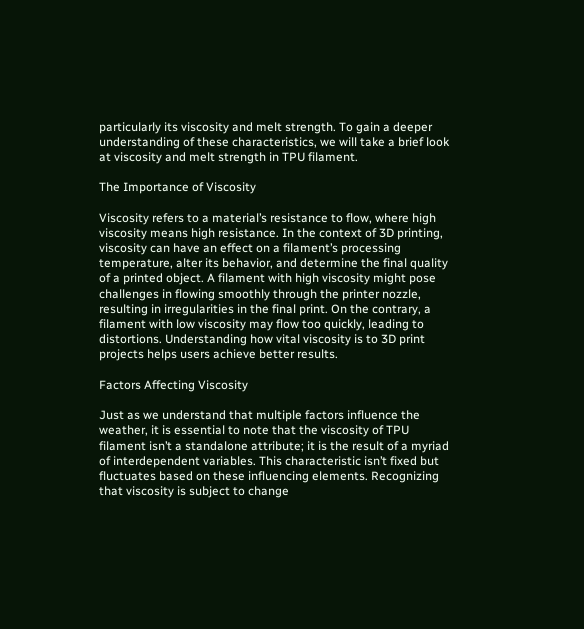particularly its viscosity and melt strength. To gain a deeper understanding of these characteristics, we will take a brief look at viscosity and melt strength in TPU filament.

The Importance of Viscosity

Viscosity refers to a material’s resistance to flow, where high viscosity means high resistance. In the context of 3D printing, viscosity can have an effect on a filament’s processing temperature, alter its behavior, and determine the final quality of a printed object. A filament with high viscosity might pose challenges in flowing smoothly through the printer nozzle, resulting in irregularities in the final print. On the contrary, a filament with low viscosity may flow too quickly, leading to distortions. Understanding how vital viscosity is to 3D print projects helps users achieve better results.

Factors Affecting Viscosity

Just as we understand that multiple factors influence the weather, it is essential to note that the viscosity of TPU filament isn’t a standalone attribute; it is the result of a myriad of interdependent variables. This characteristic isn’t fixed but fluctuates based on these influencing elements. Recognizing that viscosity is subject to change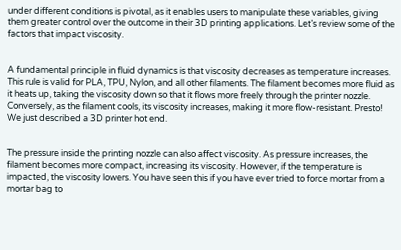under different conditions is pivotal, as it enables users to manipulate these variables, giving them greater control over the outcome in their 3D printing applications. Let’s review some of the factors that impact viscosity.


A fundamental principle in fluid dynamics is that viscosity decreases as temperature increases. This rule is valid for PLA, TPU, Nylon, and all other filaments. The filament becomes more fluid as it heats up, taking the viscosity down so that it flows more freely through the printer nozzle. Conversely, as the filament cools, its viscosity increases, making it more flow-resistant. Presto! We just described a 3D printer hot end.


The pressure inside the printing nozzle can also affect viscosity. As pressure increases, the filament becomes more compact, increasing its viscosity. However, if the temperature is impacted, the viscosity lowers. You have seen this if you have ever tried to force mortar from a mortar bag to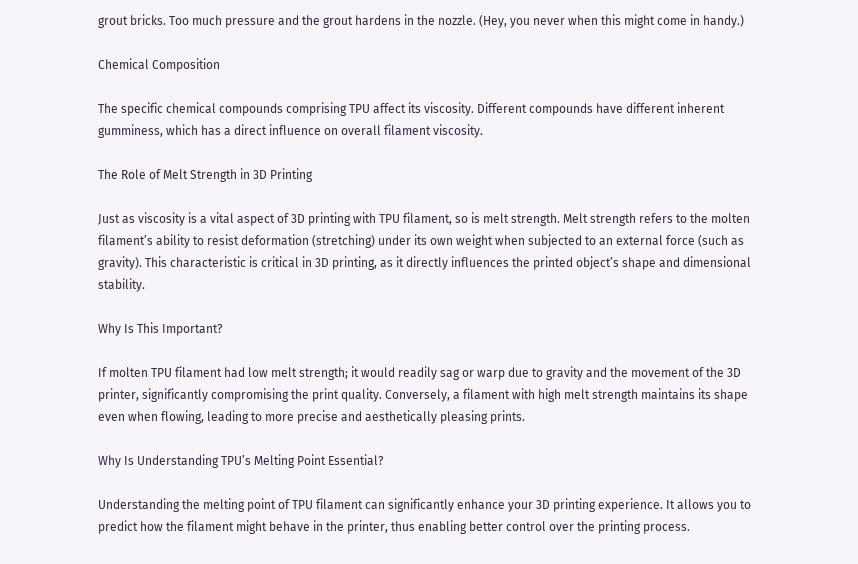grout bricks. Too much pressure and the grout hardens in the nozzle. (Hey, you never when this might come in handy.)

Chemical Composition

The specific chemical compounds comprising TPU affect its viscosity. Different compounds have different inherent gumminess, which has a direct influence on overall filament viscosity.

The Role of Melt Strength in 3D Printing

Just as viscosity is a vital aspect of 3D printing with TPU filament, so is melt strength. Melt strength refers to the molten filament’s ability to resist deformation (stretching) under its own weight when subjected to an external force (such as gravity). This characteristic is critical in 3D printing, as it directly influences the printed object’s shape and dimensional stability.

Why Is This Important?

If molten TPU filament had low melt strength; it would readily sag or warp due to gravity and the movement of the 3D printer, significantly compromising the print quality. Conversely, a filament with high melt strength maintains its shape even when flowing, leading to more precise and aesthetically pleasing prints.

Why Is Understanding TPU’s Melting Point Essential?

Understanding the melting point of TPU filament can significantly enhance your 3D printing experience. It allows you to predict how the filament might behave in the printer, thus enabling better control over the printing process.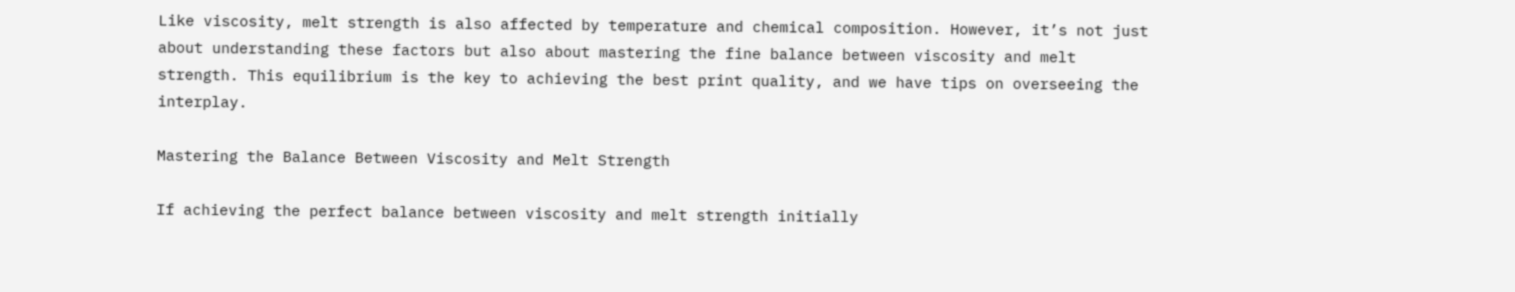Like viscosity, melt strength is also affected by temperature and chemical composition. However, it’s not just about understanding these factors but also about mastering the fine balance between viscosity and melt strength. This equilibrium is the key to achieving the best print quality, and we have tips on overseeing the interplay.

Mastering the Balance Between Viscosity and Melt Strength

If achieving the perfect balance between viscosity and melt strength initially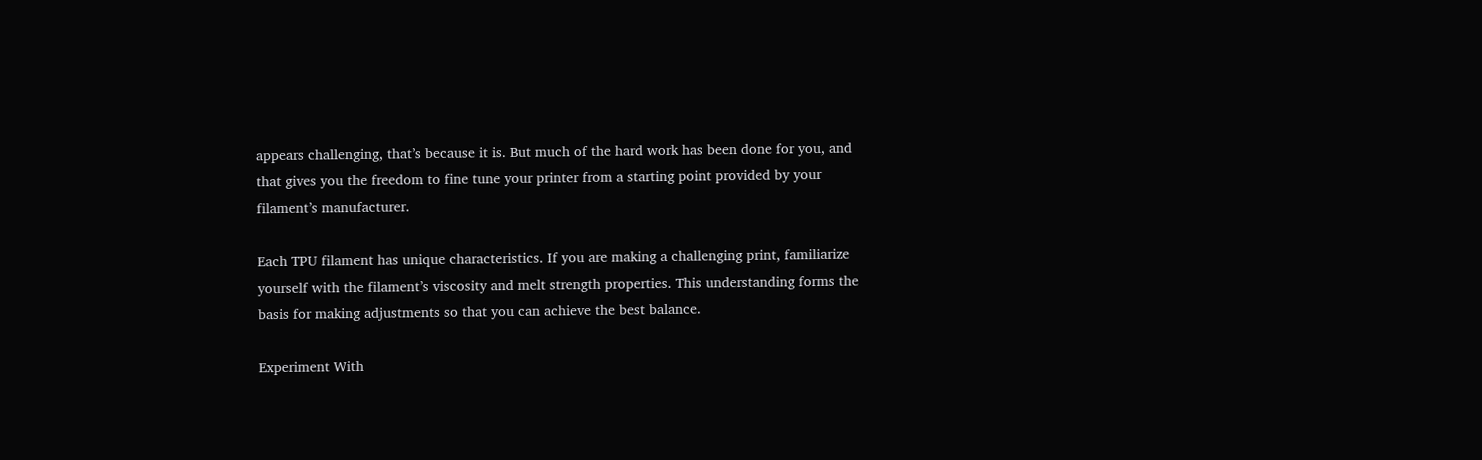appears challenging, that’s because it is. But much of the hard work has been done for you, and that gives you the freedom to fine tune your printer from a starting point provided by your filament’s manufacturer.

Each TPU filament has unique characteristics. If you are making a challenging print, familiarize yourself with the filament’s viscosity and melt strength properties. This understanding forms the basis for making adjustments so that you can achieve the best balance.

Experiment With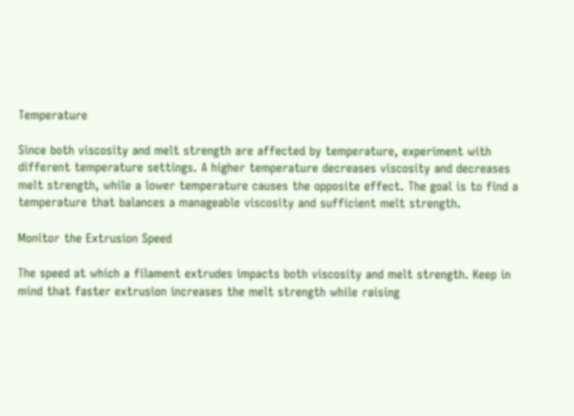Temperature

Since both viscosity and melt strength are affected by temperature, experiment with different temperature settings. A higher temperature decreases viscosity and decreases melt strength, while a lower temperature causes the opposite effect. The goal is to find a temperature that balances a manageable viscosity and sufficient melt strength.

Monitor the Extrusion Speed

The speed at which a filament extrudes impacts both viscosity and melt strength. Keep in mind that faster extrusion increases the melt strength while raising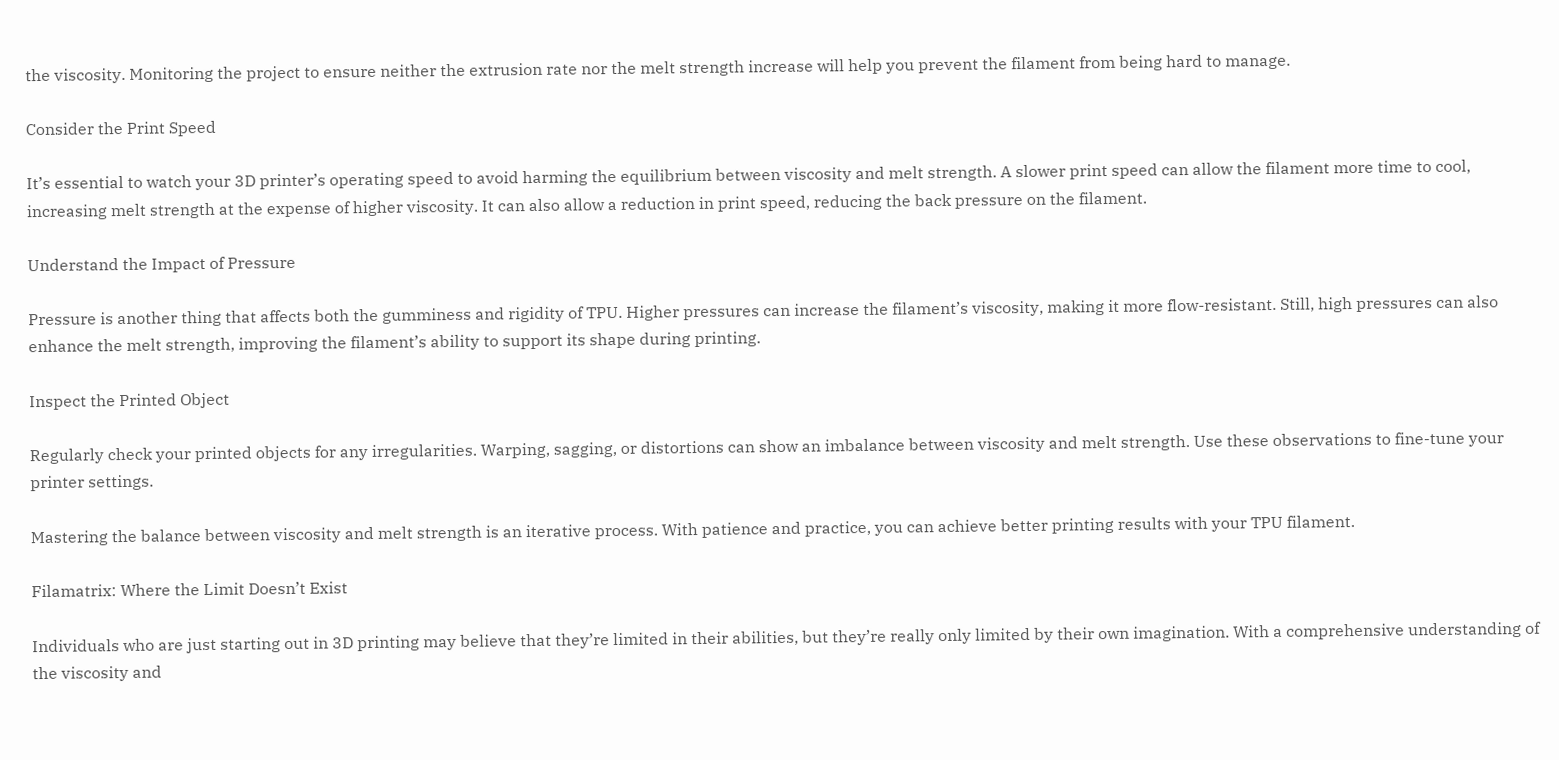the viscosity. Monitoring the project to ensure neither the extrusion rate nor the melt strength increase will help you prevent the filament from being hard to manage.

Consider the Print Speed

It’s essential to watch your 3D printer’s operating speed to avoid harming the equilibrium between viscosity and melt strength. A slower print speed can allow the filament more time to cool, increasing melt strength at the expense of higher viscosity. It can also allow a reduction in print speed, reducing the back pressure on the filament.

Understand the Impact of Pressure

Pressure is another thing that affects both the gumminess and rigidity of TPU. Higher pressures can increase the filament’s viscosity, making it more flow-resistant. Still, high pressures can also enhance the melt strength, improving the filament’s ability to support its shape during printing.

Inspect the Printed Object

Regularly check your printed objects for any irregularities. Warping, sagging, or distortions can show an imbalance between viscosity and melt strength. Use these observations to fine-tune your printer settings.

Mastering the balance between viscosity and melt strength is an iterative process. With patience and practice, you can achieve better printing results with your TPU filament.

Filamatrix: Where the Limit Doesn’t Exist

Individuals who are just starting out in 3D printing may believe that they’re limited in their abilities, but they’re really only limited by their own imagination. With a comprehensive understanding of the viscosity and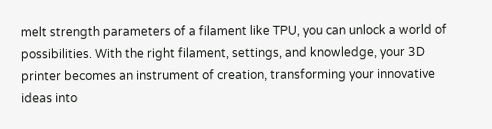melt strength parameters of a filament like TPU, you can unlock a world of possibilities. With the right filament, settings, and knowledge, your 3D printer becomes an instrument of creation, transforming your innovative ideas into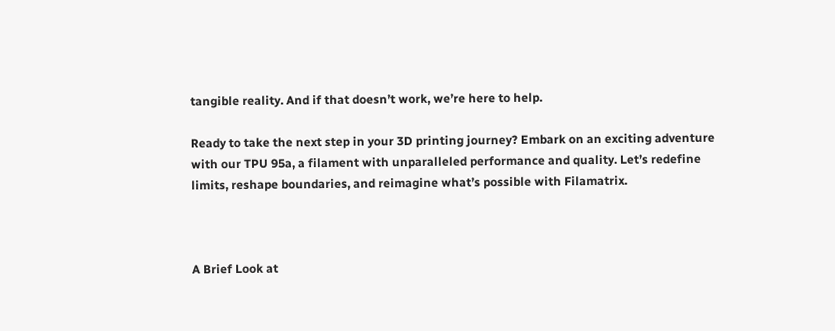tangible reality. And if that doesn’t work, we’re here to help.

Ready to take the next step in your 3D printing journey? Embark on an exciting adventure with our TPU 95a, a filament with unparalleled performance and quality. Let’s redefine limits, reshape boundaries, and reimagine what’s possible with Filamatrix.



A Brief Look at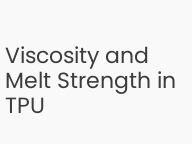Viscosity and Melt Strength in TPU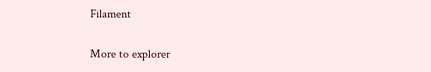Filament

More to explorer